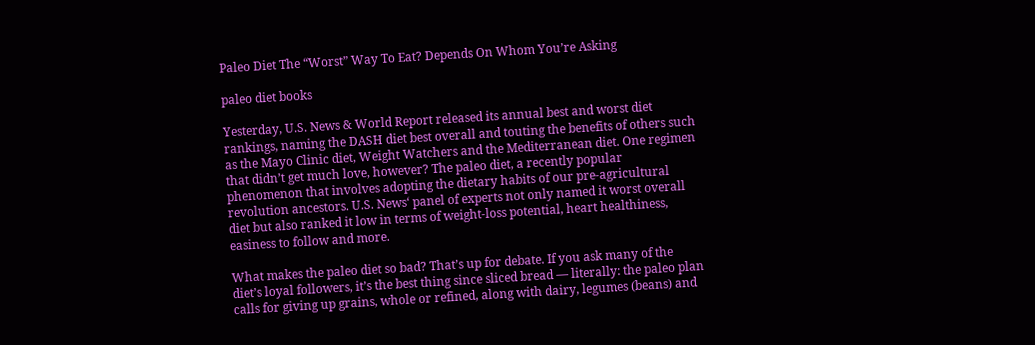Paleo Diet The “Worst” Way To Eat? Depends On Whom You’re Asking

paleo diet books

Yesterday, U.S. News & World Report released its annual best and worst diet rankings, naming the DASH diet best overall and touting the benefits of others such as the Mayo Clinic diet, Weight Watchers and the Mediterranean diet. One regimen that didn’t get much love, however? The paleo diet, a recently popular phenomenon that involves adopting the dietary habits of our pre-agricultural revolution ancestors. U.S. News‘ panel of experts not only named it worst overall diet but also ranked it low in terms of weight-loss potential, heart healthiness, easiness to follow and more.

What makes the paleo diet so bad? That’s up for debate. If you ask many of the diet’s loyal followers, it’s the best thing since sliced bread — literally: the paleo plan calls for giving up grains, whole or refined, along with dairy, legumes (beans) and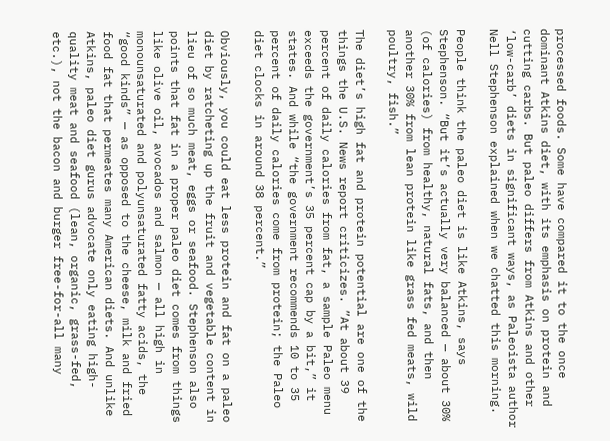processed foods. Some have compared it to the once dominant Atkins diet, with its emphasis on protein and cutting carbs. But paleo differs from Atkins and other ‘low-carb’ diets in significant ways, as Paleoista author Nell Stephenson explained when we chatted this morning.

People think the paleo diet is like Atkins, says Stephenson. “But it’s actually very balanced — about 30% (of calories) from healthy, natural fats, and then another 30% from lean protein like grass fed meats, wild poultry, fish.”

The diet’s high fat and protein potential are one of the things the U.S. News report criticizes. ”At about 39 percent of daily calories from fat, a sample Paleo menu exceeds the government’s 35 percent cap by a bit,” it states. And while “the government recommends 10 to 35 percent of daily calories come from protein; the Paleo diet clocks in around 38 percent.”

Obviously, you could eat less protein and fat on a paleo diet by ratcheting up the fruit and vegetable content in lieu of so much meat, eggs or seafood. Stephenson also points that fat in a proper paleo diet comes from things like olive oil, avocados and salmon — all high in monounsaturated and polyunsaturated fatty acids, the “good kinds” — as opposed to the cheese, milk and fried food fat that permeates many American diets. And unlike Atkins, paleo diet gurus advocate only eating high-quality meat and seafood (lean, organic, grass-fed, etc.), not the bacon and burger free-for-all many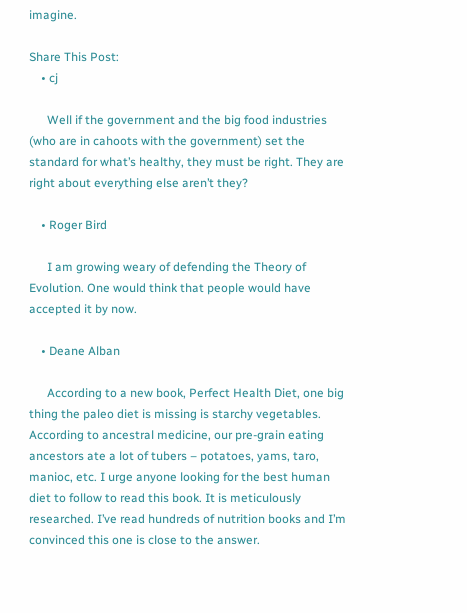imagine.

Share This Post:
    • cj

      Well if the government and the big food industries (who are in cahoots with the government) set the standard for what’s healthy, they must be right. They are right about everything else aren’t they?

    • Roger Bird

      I am growing weary of defending the Theory of Evolution. One would think that people would have accepted it by now.

    • Deane Alban

      According to a new book, Perfect Health Diet, one big thing the paleo diet is missing is starchy vegetables. According to ancestral medicine, our pre-grain eating ancestors ate a lot of tubers – potatoes, yams, taro, manioc, etc. I urge anyone looking for the best human diet to follow to read this book. It is meticulously researched. I’ve read hundreds of nutrition books and I’m convinced this one is close to the answer.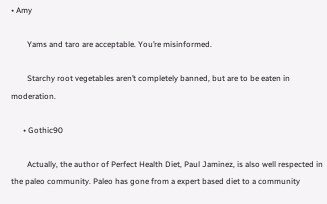• Amy

        Yams and taro are acceptable. You’re misinformed.

        Starchy root vegetables aren’t completely banned, but are to be eaten in moderation.

      • Gothic90

        Actually, the author of Perfect Health Diet, Paul Jaminez, is also well respected in the paleo community. Paleo has gone from a expert based diet to a community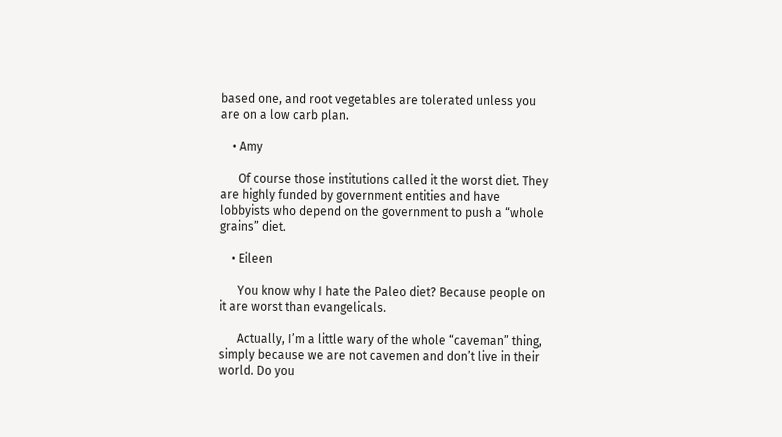based one, and root vegetables are tolerated unless you are on a low carb plan.

    • Amy

      Of course those institutions called it the worst diet. They are highly funded by government entities and have lobbyists who depend on the government to push a “whole grains” diet.

    • Eileen

      You know why I hate the Paleo diet? Because people on it are worst than evangelicals.

      Actually, I’m a little wary of the whole “caveman” thing, simply because we are not cavemen and don’t live in their world. Do you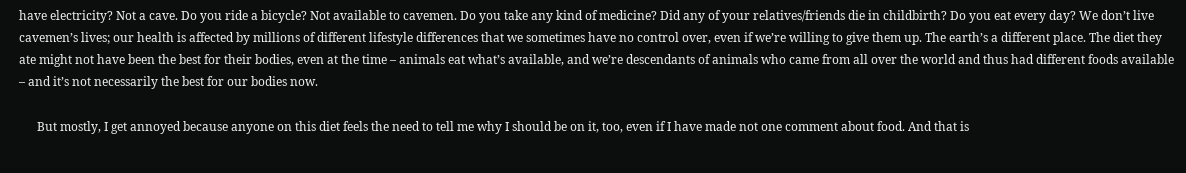have electricity? Not a cave. Do you ride a bicycle? Not available to cavemen. Do you take any kind of medicine? Did any of your relatives/friends die in childbirth? Do you eat every day? We don’t live cavemen’s lives; our health is affected by millions of different lifestyle differences that we sometimes have no control over, even if we’re willing to give them up. The earth’s a different place. The diet they ate might not have been the best for their bodies, even at the time – animals eat what’s available, and we’re descendants of animals who came from all over the world and thus had different foods available – and it’s not necessarily the best for our bodies now.

      But mostly, I get annoyed because anyone on this diet feels the need to tell me why I should be on it, too, even if I have made not one comment about food. And that is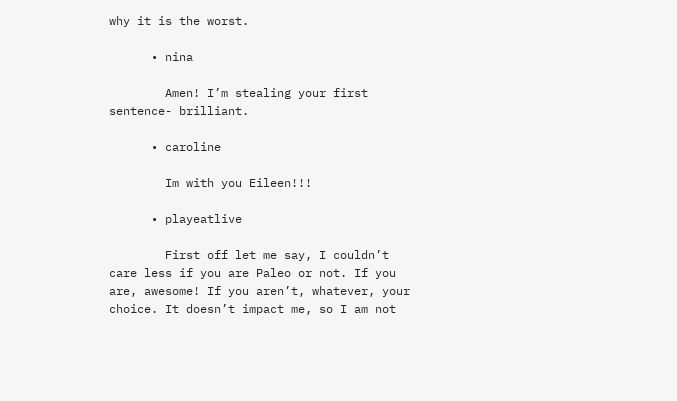why it is the worst.

      • nina

        Amen! I’m stealing your first sentence- brilliant.

      • caroline

        Im with you Eileen!!!

      • playeatlive

        First off let me say, I couldn’t care less if you are Paleo or not. If you are, awesome! If you aren’t, whatever, your choice. It doesn’t impact me, so I am not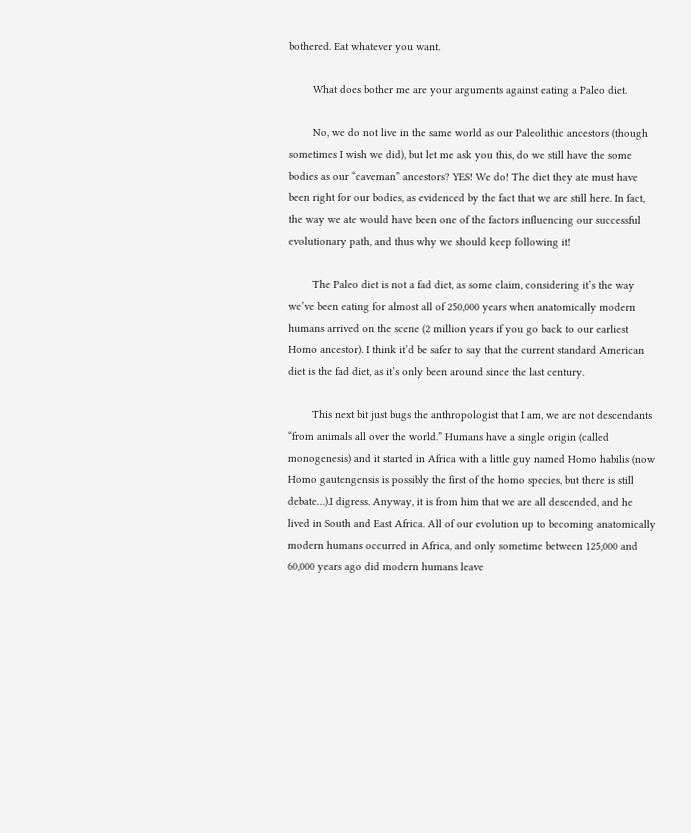bothered. Eat whatever you want.

        What does bother me are your arguments against eating a Paleo diet.

        No, we do not live in the same world as our Paleolithic ancestors (though sometimes I wish we did), but let me ask you this, do we still have the some bodies as our “caveman” ancestors? YES! We do! The diet they ate must have been right for our bodies, as evidenced by the fact that we are still here. In fact, the way we ate would have been one of the factors influencing our successful evolutionary path, and thus why we should keep following it!

        The Paleo diet is not a fad diet, as some claim, considering it’s the way we’ve been eating for almost all of 250,000 years when anatomically modern humans arrived on the scene (2 million years if you go back to our earliest Homo ancestor). I think it’d be safer to say that the current standard American diet is the fad diet, as it’s only been around since the last century.

        This next bit just bugs the anthropologist that I am, we are not descendants “from animals all over the world.” Humans have a single origin (called monogenesis) and it started in Africa with a little guy named Homo habilis (now Homo gautengensis is possibly the first of the homo species, but there is still debate…).I digress. Anyway, it is from him that we are all descended, and he lived in South and East Africa. All of our evolution up to becoming anatomically modern humans occurred in Africa, and only sometime between 125,000 and 60,000 years ago did modern humans leave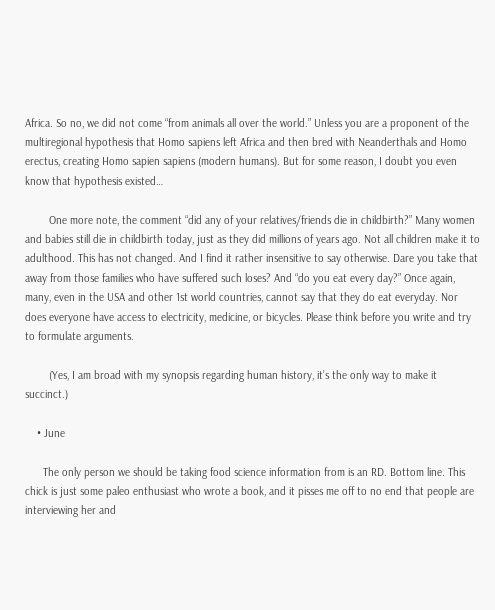Africa. So no, we did not come “from animals all over the world.” Unless you are a proponent of the multiregional hypothesis that Homo sapiens left Africa and then bred with Neanderthals and Homo erectus, creating Homo sapien sapiens (modern humans). But for some reason, I doubt you even know that hypothesis existed…

        One more note, the comment “did any of your relatives/friends die in childbirth?” Many women and babies still die in childbirth today, just as they did millions of years ago. Not all children make it to adulthood. This has not changed. And I find it rather insensitive to say otherwise. Dare you take that away from those families who have suffered such loses? And “do you eat every day?” Once again, many, even in the USA and other 1st world countries, cannot say that they do eat everyday. Nor does everyone have access to electricity, medicine, or bicycles. Please think before you write and try to formulate arguments.

        (Yes, I am broad with my synopsis regarding human history, it’s the only way to make it succinct.)

    • June

      The only person we should be taking food science information from is an RD. Bottom line. This chick is just some paleo enthusiast who wrote a book, and it pisses me off to no end that people are interviewing her and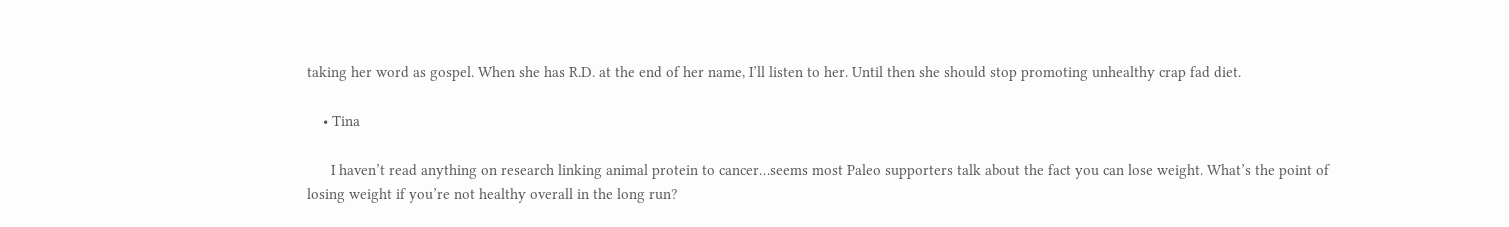taking her word as gospel. When she has R.D. at the end of her name, I’ll listen to her. Until then she should stop promoting unhealthy crap fad diet.

    • Tina

      I haven’t read anything on research linking animal protein to cancer…seems most Paleo supporters talk about the fact you can lose weight. What’s the point of losing weight if you’re not healthy overall in the long run?